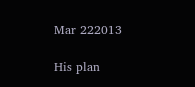Mar 222013

His plan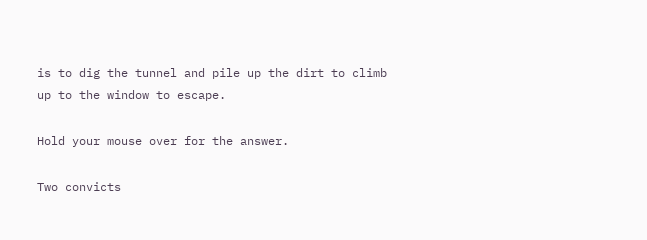is to dig the tunnel and pile up the dirt to climb up to the window to escape.

Hold your mouse over for the answer.

Two convicts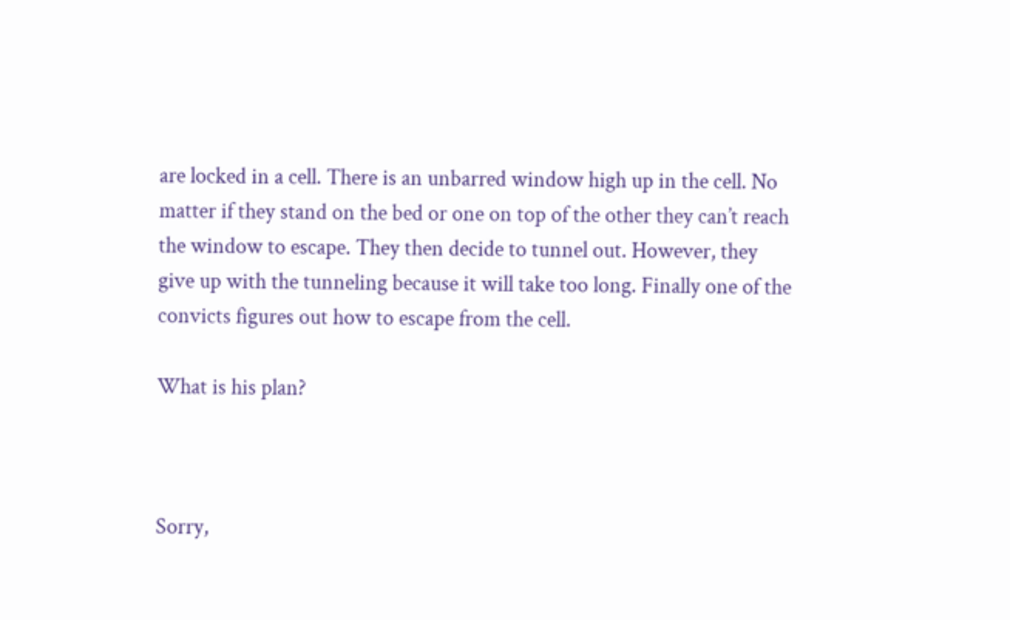are locked in a cell. There is an unbarred window high up in the cell. No matter if they stand on the bed or one on top of the other they can’t reach the window to escape. They then decide to tunnel out. However, they give up with the tunneling because it will take too long. Finally one of the convicts figures out how to escape from the cell.

What is his plan?



Sorry,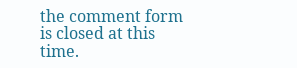the comment form is closed at this time.